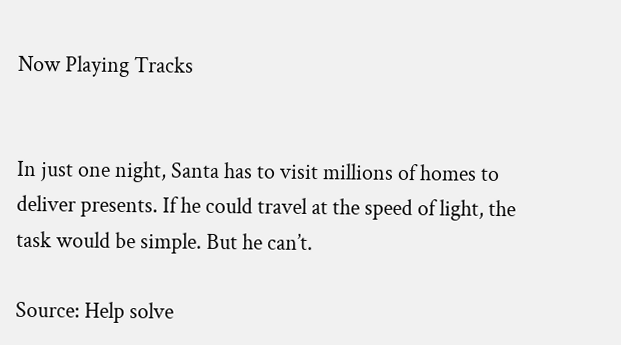Now Playing Tracks


In just one night, Santa has to visit millions of homes to deliver presents. If he could travel at the speed of light, the task would be simple. But he can’t.

Source: Help solve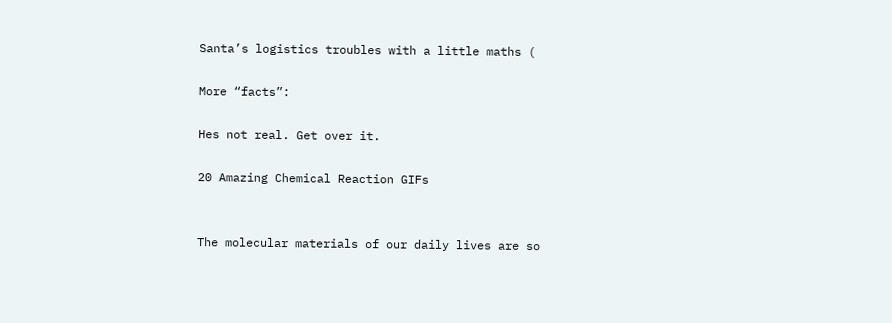Santa’s logistics troubles with a little maths (

More “facts”:

Hes not real. Get over it.

20 Amazing Chemical Reaction GIFs


The molecular materials of our daily lives are so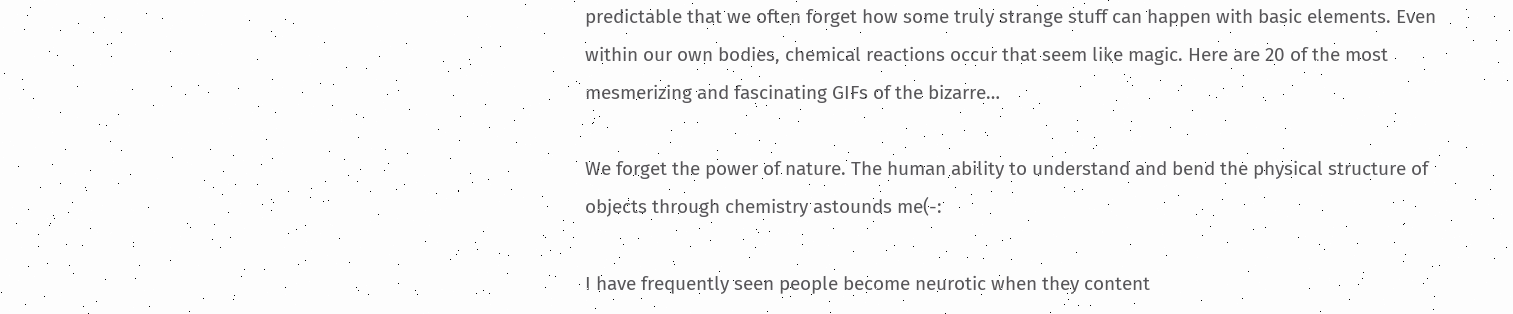predictable that we often forget how some truly strange stuff can happen with basic elements. Even within our own bodies, chemical reactions occur that seem like magic. Here are 20 of the most mesmerizing and fascinating GIFs of the bizarre…

We forget the power of nature. The human ability to understand and bend the physical structure of objects through chemistry astounds me(-:

I have frequently seen people become neurotic when they content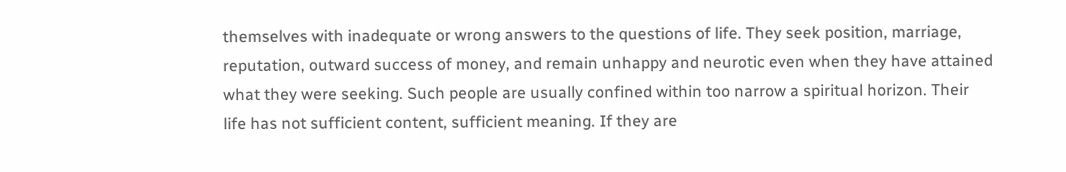themselves with inadequate or wrong answers to the questions of life. They seek position, marriage, reputation, outward success of money, and remain unhappy and neurotic even when they have attained what they were seeking. Such people are usually confined within too narrow a spiritual horizon. Their life has not sufficient content, sufficient meaning. If they are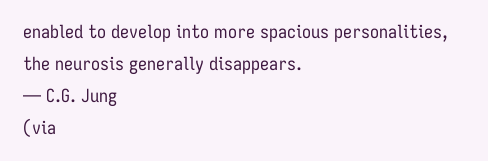enabled to develop into more spacious personalities, the neurosis generally disappears.
― C.G. Jung
(via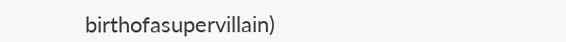birthofasupervillain)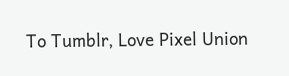To Tumblr, Love Pixel Union